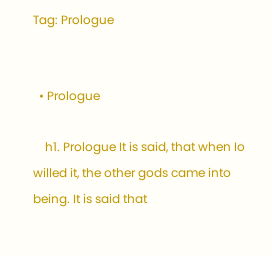Tag: Prologue


  • Prologue

    h1. Prologue It is said, that when Io willed it, the other gods came into being. It is said that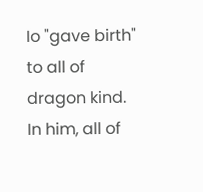Io "gave birth" to all of dragon kind. In him, all of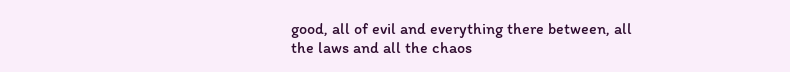good, all of evil and everything there between, all the laws and all the chaos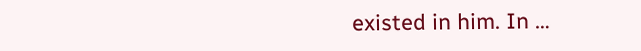existed in him. In …